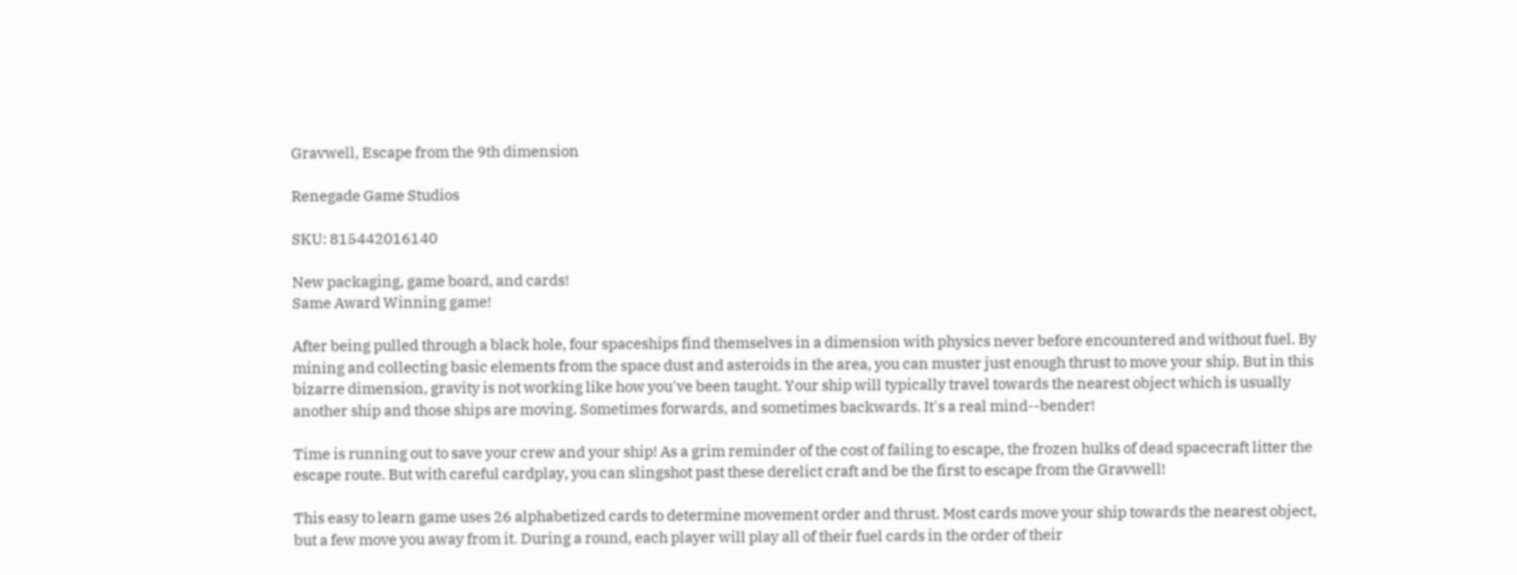Gravwell, Escape from the 9th dimension

Renegade Game Studios

SKU: 815442016140

New packaging, game board, and cards!
Same Award Winning game!

After being pulled through a black hole, four spaceships find themselves in a dimension with physics never before encountered and without fuel. By mining and collecting basic elements from the space dust and asteroids in the area, you can muster just enough thrust to move your ship. But in this bizarre dimension, gravity is not working like how you've been taught. Your ship will typically travel towards the nearest object which is usually another ship and those ships are moving. Sometimes forwards, and sometimes backwards. It's a real mind--bender!

Time is running out to save your crew and your ship! As a grim reminder of the cost of failing to escape, the frozen hulks of dead spacecraft litter the escape route. But with careful cardplay, you can slingshot past these derelict craft and be the first to escape from the Gravwell!

This easy to learn game uses 26 alphabetized cards to determine movement order and thrust. Most cards move your ship towards the nearest object, but a few move you away from it. During a round, each player will play all of their fuel cards in the order of their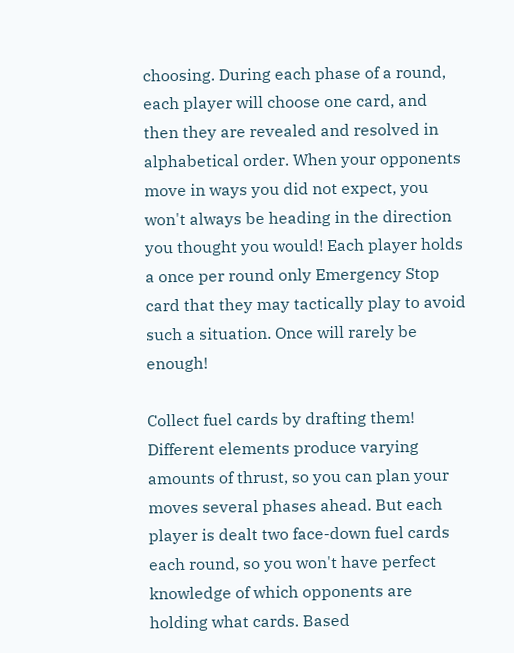choosing. During each phase of a round, each player will choose one card, and then they are revealed and resolved in alphabetical order. When your opponents move in ways you did not expect, you won't always be heading in the direction you thought you would! Each player holds a once per round only Emergency Stop card that they may tactically play to avoid such a situation. Once will rarely be enough!

Collect fuel cards by drafting them! Different elements produce varying amounts of thrust, so you can plan your moves several phases ahead. But each player is dealt two face-down fuel cards each round, so you won't have perfect knowledge of which opponents are holding what cards. Based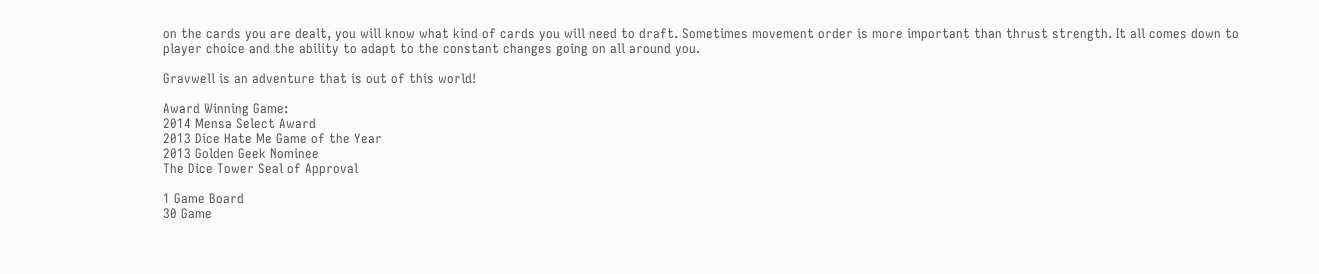on the cards you are dealt, you will know what kind of cards you will need to draft. Sometimes movement order is more important than thrust strength. It all comes down to player choice and the ability to adapt to the constant changes going on all around you.

Gravwell is an adventure that is out of this world!

Award Winning Game:
2014 Mensa Select Award
2013 Dice Hate Me Game of the Year
2013 Golden Geek Nominee
The Dice Tower Seal of Approval

1 Game Board
30 Game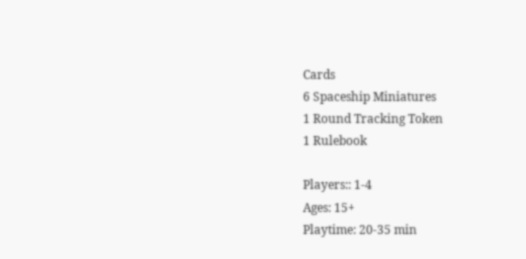Cards
6 Spaceship Miniatures
1 Round Tracking Token
1 Rulebook

Players:: 1-4
Ages: 15+
Playtime: 20-35 min